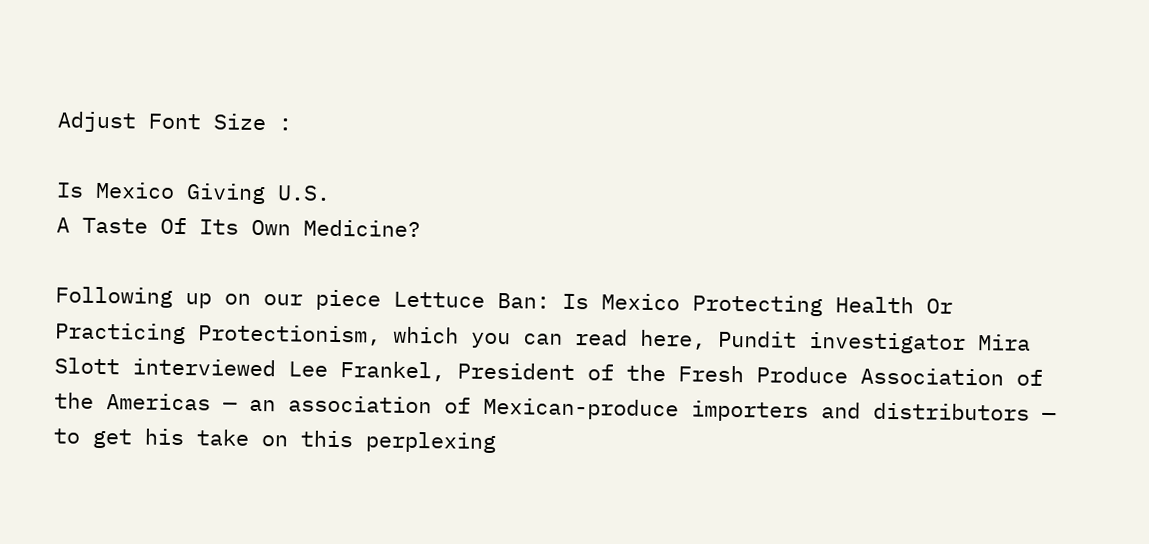Adjust Font Size :

Is Mexico Giving U.S.
A Taste Of Its Own Medicine?

Following up on our piece Lettuce Ban: Is Mexico Protecting Health Or Practicing Protectionism, which you can read here, Pundit investigator Mira Slott interviewed Lee Frankel, President of the Fresh Produce Association of the Americas — an association of Mexican-produce importers and distributors — to get his take on this perplexing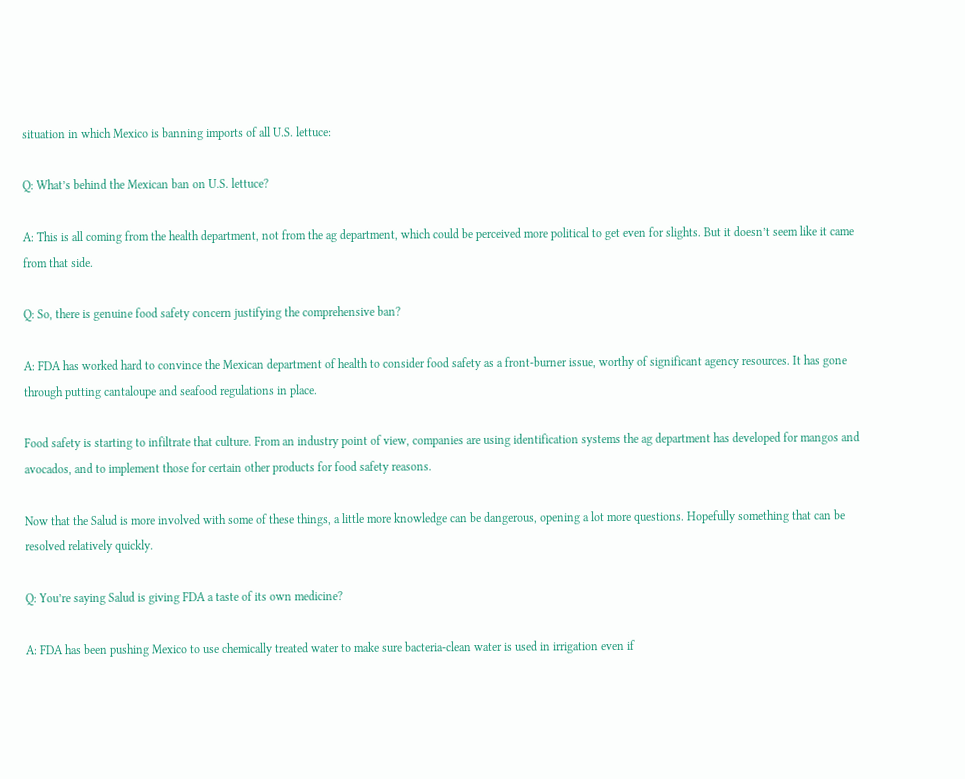situation in which Mexico is banning imports of all U.S. lettuce:

Q: What’s behind the Mexican ban on U.S. lettuce?

A: This is all coming from the health department, not from the ag department, which could be perceived more political to get even for slights. But it doesn’t seem like it came from that side.

Q: So, there is genuine food safety concern justifying the comprehensive ban?

A: FDA has worked hard to convince the Mexican department of health to consider food safety as a front-burner issue, worthy of significant agency resources. It has gone through putting cantaloupe and seafood regulations in place.

Food safety is starting to infiltrate that culture. From an industry point of view, companies are using identification systems the ag department has developed for mangos and avocados, and to implement those for certain other products for food safety reasons.

Now that the Salud is more involved with some of these things, a little more knowledge can be dangerous, opening a lot more questions. Hopefully something that can be resolved relatively quickly.

Q: You’re saying Salud is giving FDA a taste of its own medicine?

A: FDA has been pushing Mexico to use chemically treated water to make sure bacteria-clean water is used in irrigation even if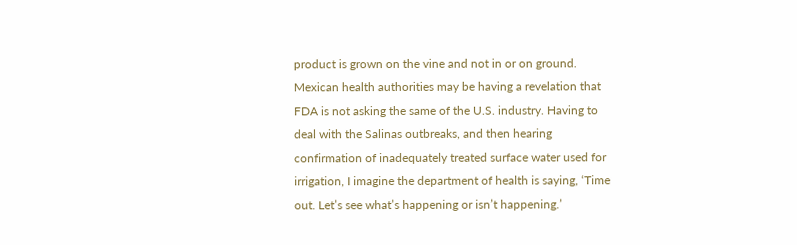product is grown on the vine and not in or on ground. Mexican health authorities may be having a revelation that FDA is not asking the same of the U.S. industry. Having to deal with the Salinas outbreaks, and then hearing confirmation of inadequately treated surface water used for irrigation, I imagine the department of health is saying, ‘Time out. Let’s see what’s happening or isn’t happening.’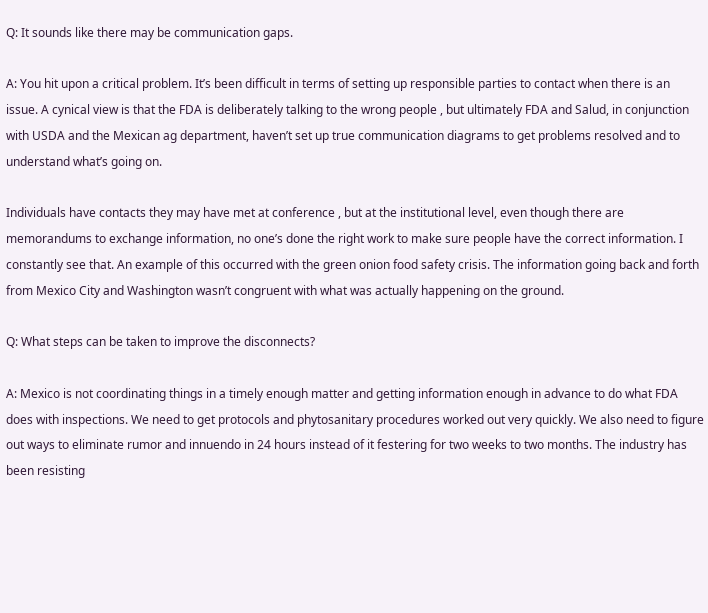Q: It sounds like there may be communication gaps.

A: You hit upon a critical problem. It’s been difficult in terms of setting up responsible parties to contact when there is an issue. A cynical view is that the FDA is deliberately talking to the wrong people , but ultimately FDA and Salud, in conjunction with USDA and the Mexican ag department, haven’t set up true communication diagrams to get problems resolved and to understand what’s going on.

Individuals have contacts they may have met at conference , but at the institutional level, even though there are memorandums to exchange information, no one’s done the right work to make sure people have the correct information. I constantly see that. An example of this occurred with the green onion food safety crisis. The information going back and forth from Mexico City and Washington wasn’t congruent with what was actually happening on the ground.

Q: What steps can be taken to improve the disconnects?

A: Mexico is not coordinating things in a timely enough matter and getting information enough in advance to do what FDA does with inspections. We need to get protocols and phytosanitary procedures worked out very quickly. We also need to figure out ways to eliminate rumor and innuendo in 24 hours instead of it festering for two weeks to two months. The industry has been resisting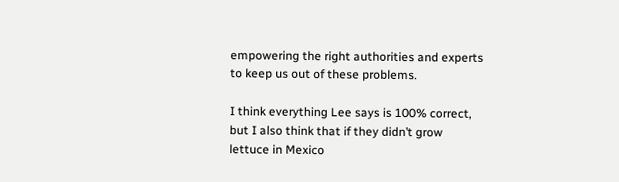empowering the right authorities and experts to keep us out of these problems.

I think everything Lee says is 100% correct, but I also think that if they didn’t grow lettuce in Mexico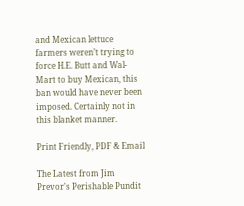and Mexican lettuce farmers weren’t trying to force H.E. Butt and Wal-Mart to buy Mexican, this ban would have never been imposed. Certainly not in this blanket manner.

Print Friendly, PDF & Email

The Latest from Jim Prevor's Perishable Pundit